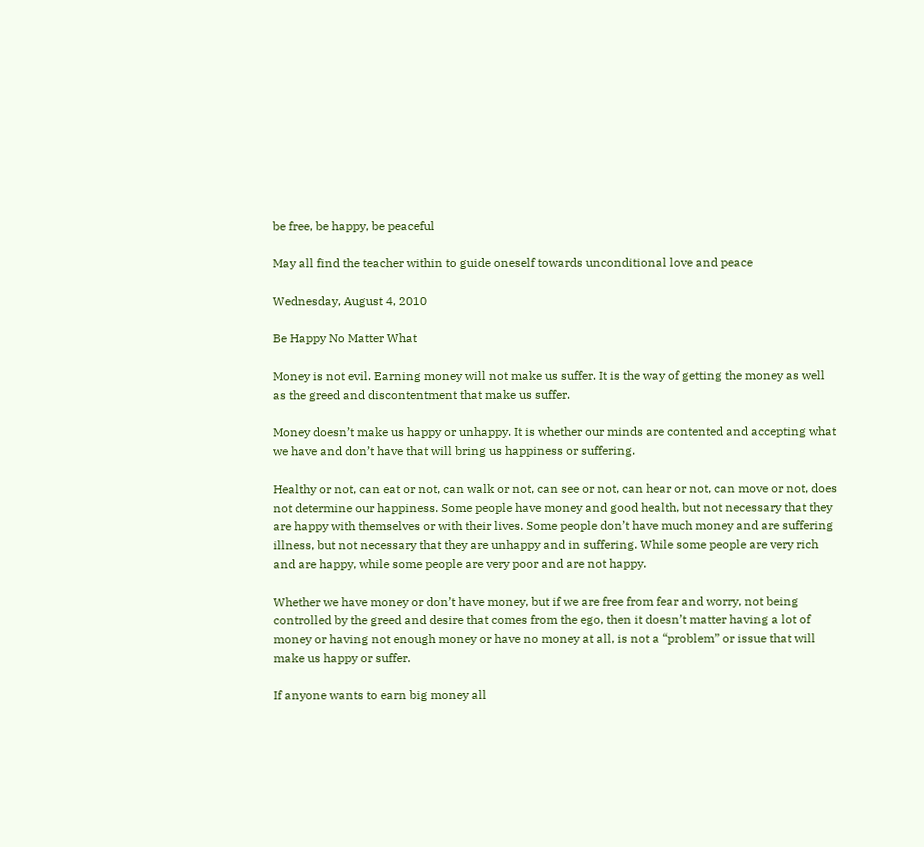be free, be happy, be peaceful

May all find the teacher within to guide oneself towards unconditional love and peace

Wednesday, August 4, 2010

Be Happy No Matter What

Money is not evil. Earning money will not make us suffer. It is the way of getting the money as well as the greed and discontentment that make us suffer.

Money doesn’t make us happy or unhappy. It is whether our minds are contented and accepting what we have and don’t have that will bring us happiness or suffering.

Healthy or not, can eat or not, can walk or not, can see or not, can hear or not, can move or not, does not determine our happiness. Some people have money and good health, but not necessary that they are happy with themselves or with their lives. Some people don’t have much money and are suffering illness, but not necessary that they are unhappy and in suffering. While some people are very rich and are happy, while some people are very poor and are not happy.

Whether we have money or don’t have money, but if we are free from fear and worry, not being controlled by the greed and desire that comes from the ego, then it doesn’t matter having a lot of money or having not enough money or have no money at all, is not a “problem” or issue that will make us happy or suffer.

If anyone wants to earn big money all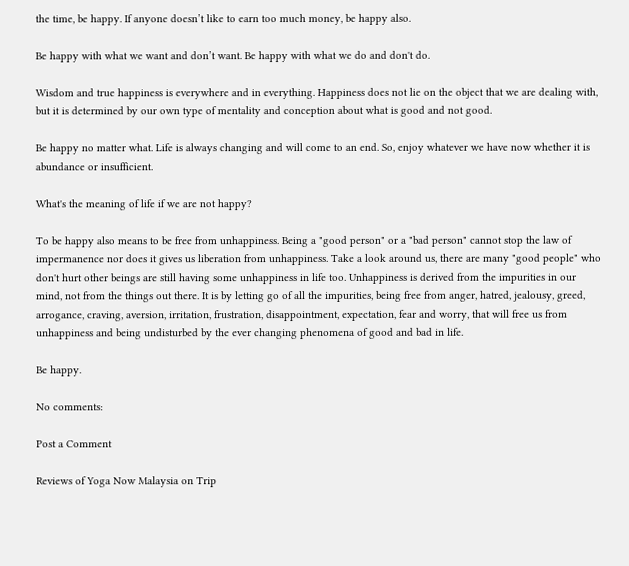the time, be happy. If anyone doesn’t like to earn too much money, be happy also.

Be happy with what we want and don’t want. Be happy with what we do and don't do.

Wisdom and true happiness is everywhere and in everything. Happiness does not lie on the object that we are dealing with, but it is determined by our own type of mentality and conception about what is good and not good.

Be happy no matter what. Life is always changing and will come to an end. So, enjoy whatever we have now whether it is abundance or insufficient.

What's the meaning of life if we are not happy?

To be happy also means to be free from unhappiness. Being a "good person" or a "bad person" cannot stop the law of impermanence nor does it gives us liberation from unhappiness. Take a look around us, there are many "good people" who don't hurt other beings are still having some unhappiness in life too. Unhappiness is derived from the impurities in our mind, not from the things out there. It is by letting go of all the impurities, being free from anger, hatred, jealousy, greed, arrogance, craving, aversion, irritation, frustration, disappointment, expectation, fear and worry, that will free us from unhappiness and being undisturbed by the ever changing phenomena of good and bad in life.

Be happy.

No comments:

Post a Comment

Reviews of Yoga Now Malaysia on Trip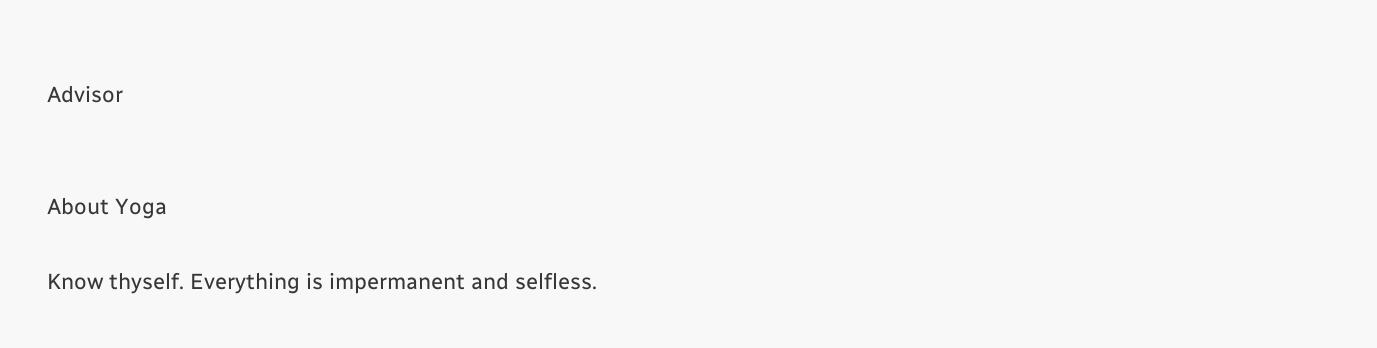Advisor


About Yoga

Know thyself. Everything is impermanent and selfless.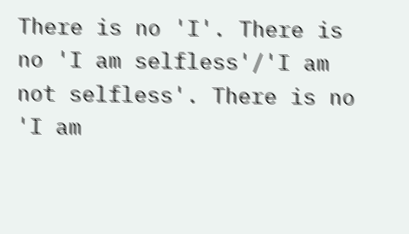There is no 'I'. There is no 'I am selfless'/'I am not selfless'. There is no 'I am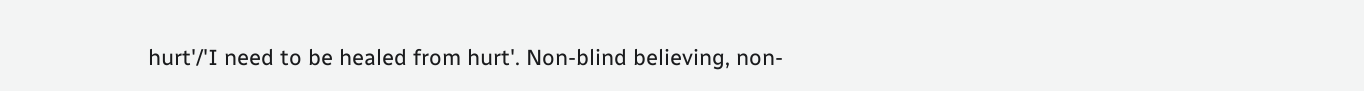hurt'/'I need to be healed from hurt'. Non-blind believing, non-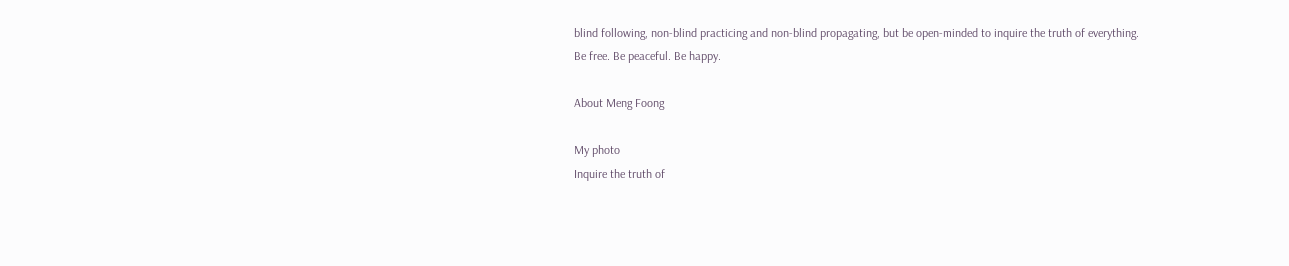blind following, non-blind practicing and non-blind propagating, but be open-minded to inquire the truth of everything. Be free. Be peaceful. Be happy.

About Meng Foong

My photo
Inquire the truth of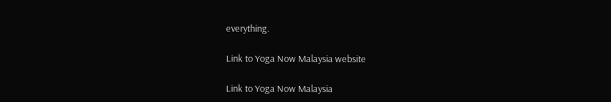everything.

Link to Yoga Now Malaysia website

Link to Yoga Now Malaysia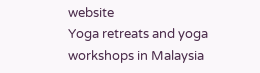website
Yoga retreats and yoga workshops in Malaysia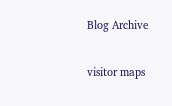Blog Archive

visitor maps